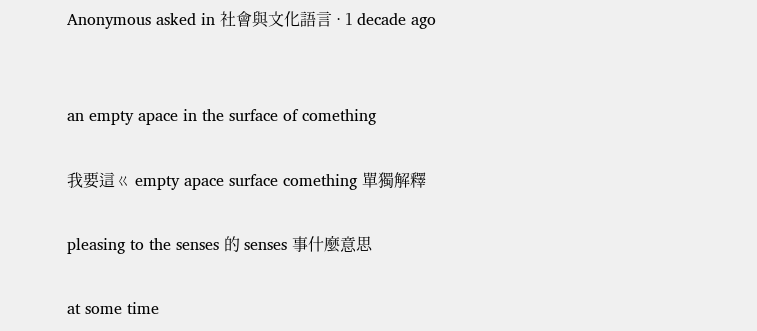Anonymous asked in 社會與文化語言 · 1 decade ago


an empty apace in the surface of comething

我要這ㄍ empty apace surface comething 單獨解釋

pleasing to the senses 的 senses 事什麼意思

at some time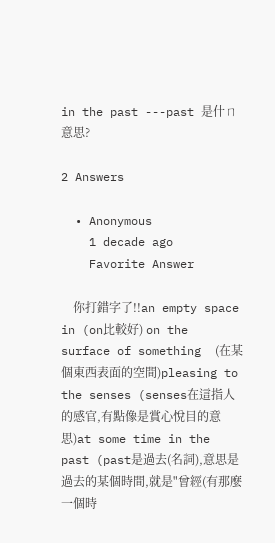in the past ---past 是什ㄇ意思?

2 Answers

  • Anonymous
    1 decade ago
    Favorite Answer

    你打錯字了!!an empty space in (on比較好) on the surface of something  (在某個東西表面的空間)pleasing to the senses (senses在這指人的感官,有點像是賞心悅目的意思)at some time in the past (past是過去(名詞),意思是過去的某個時間,就是"曾經(有那麼一個時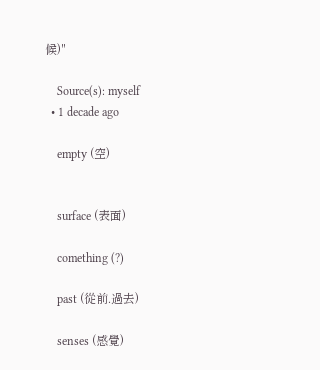候)"

    Source(s): myself
  • 1 decade ago

    empty (空)


    surface (表面)

    comething (?)

    past (從前.過去)

    senses (感覺)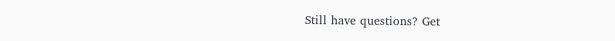Still have questions? Get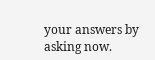your answers by asking now.